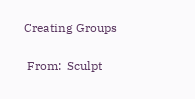Creating Groups

 From:  Sculpt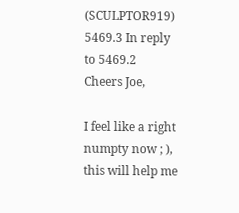(SCULPTOR919)
5469.3 In reply to 5469.2
Cheers Joe,

I feel like a right numpty now ; ), this will help me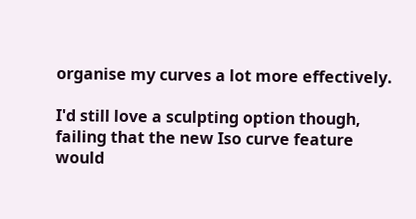organise my curves a lot more effectively.

I'd still love a sculpting option though, failing that the new Iso curve feature would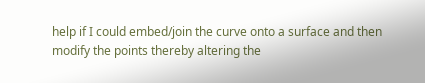help if I could embed/join the curve onto a surface and then modify the points thereby altering the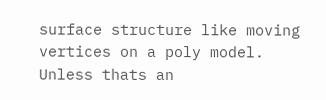surface structure like moving vertices on a poly model. Unless thats an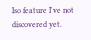Iso feature I've not discovered yet.